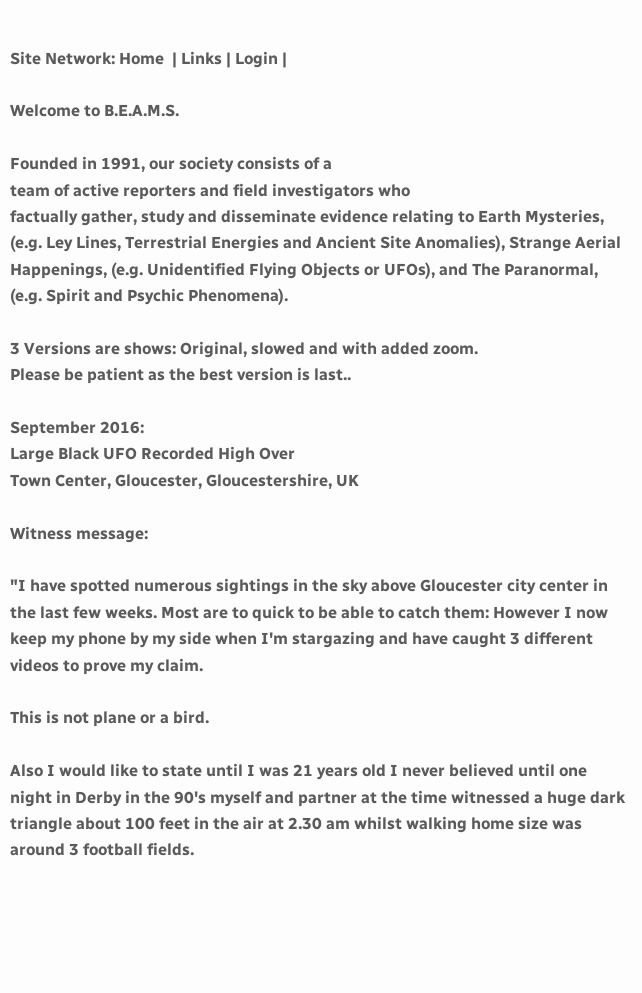Site Network: Home  | Links | Login |

Welcome to B.E.A.M.S.

Founded in 1991, our society consists of a
team of active reporters and field investigators who
factually gather, study and disseminate evidence relating to Earth Mysteries, (e.g. Ley Lines, Terrestrial Energies and Ancient Site Anomalies), Strange Aerial Happenings, (e.g. Unidentified Flying Objects or UFOs), and The Paranormal, (e.g. Spirit and Psychic Phenomena).

3 Versions are shows: Original, slowed and with added zoom.
Please be patient as the best version is last..

September 2016:
Large Black UFO Recorded High Over
Town Center, Gloucester, Gloucestershire, UK

Witness message:

"I have spotted numerous sightings in the sky above Gloucester city center in the last few weeks. Most are to quick to be able to catch them: However I now keep my phone by my side when I'm stargazing and have caught 3 different videos to prove my claim.

This is not plane or a bird.

Also I would like to state until I was 21 years old I never believed until one night in Derby in the 90's myself and partner at the time witnessed a huge dark triangle about 100 feet in the air at 2.30 am whilst walking home size was around 3 football fields.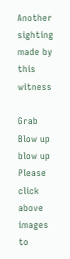Another sighting made by this witness

Grab Blow up blow up
Please click above images to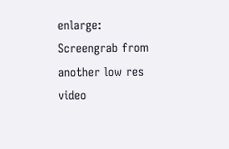enlarge: Screengrab from another low res video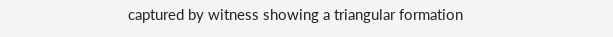captured by witness showing a triangular formation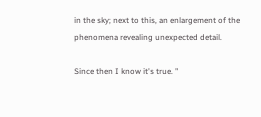in the sky; next to this, an enlargement of the phenomena revealing unexpected detail.

Since then I know it's true. "